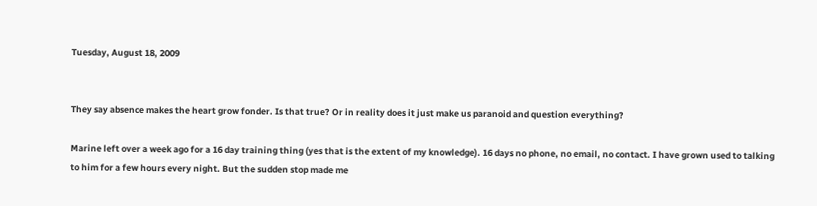Tuesday, August 18, 2009


They say absence makes the heart grow fonder. Is that true? Or in reality does it just make us paranoid and question everything?

Marine left over a week ago for a 16 day training thing (yes that is the extent of my knowledge). 16 days no phone, no email, no contact. I have grown used to talking to him for a few hours every night. But the sudden stop made me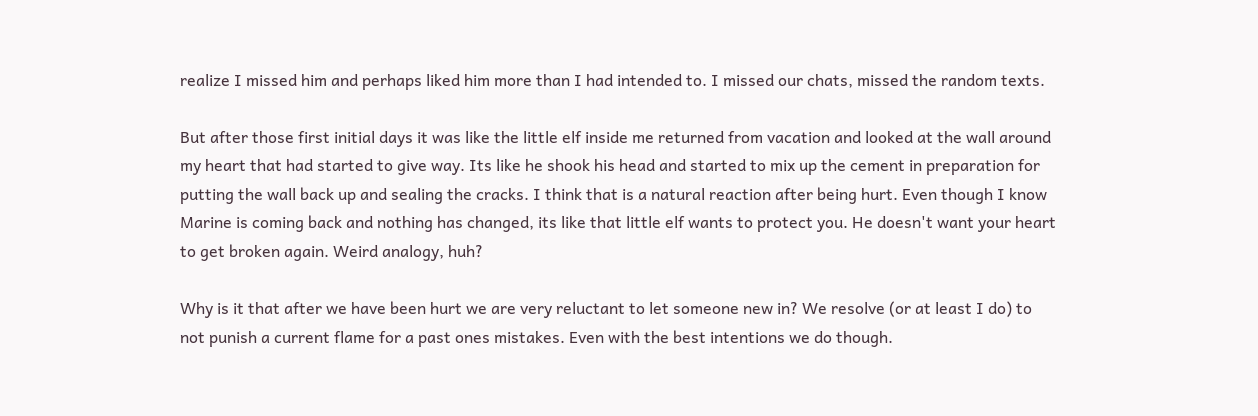realize I missed him and perhaps liked him more than I had intended to. I missed our chats, missed the random texts.

But after those first initial days it was like the little elf inside me returned from vacation and looked at the wall around my heart that had started to give way. Its like he shook his head and started to mix up the cement in preparation for putting the wall back up and sealing the cracks. I think that is a natural reaction after being hurt. Even though I know Marine is coming back and nothing has changed, its like that little elf wants to protect you. He doesn't want your heart to get broken again. Weird analogy, huh?

Why is it that after we have been hurt we are very reluctant to let someone new in? We resolve (or at least I do) to not punish a current flame for a past ones mistakes. Even with the best intentions we do though.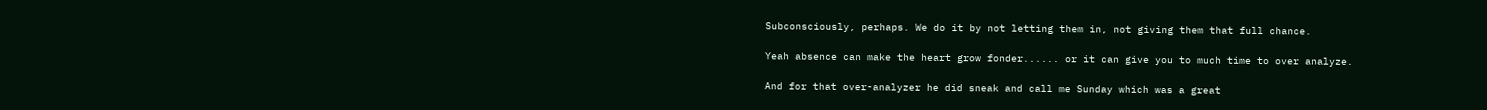Subconsciously, perhaps. We do it by not letting them in, not giving them that full chance.

Yeah absence can make the heart grow fonder...... or it can give you to much time to over analyze.

And for that over-analyzer he did sneak and call me Sunday which was a great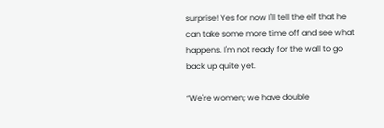surprise! Yes for now I'll tell the elf that he can take some more time off and see what happens. I'm not ready for the wall to go back up quite yet.

“We're women; we have double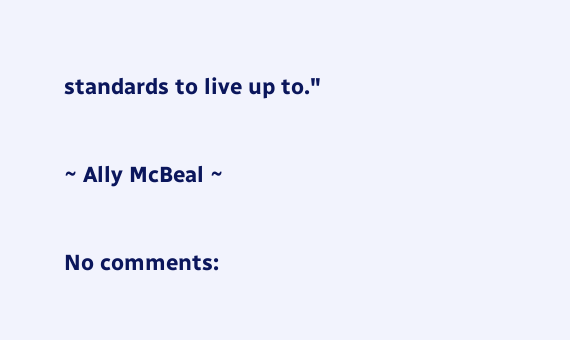standards to live up to."

~ Ally McBeal ~

No comments: